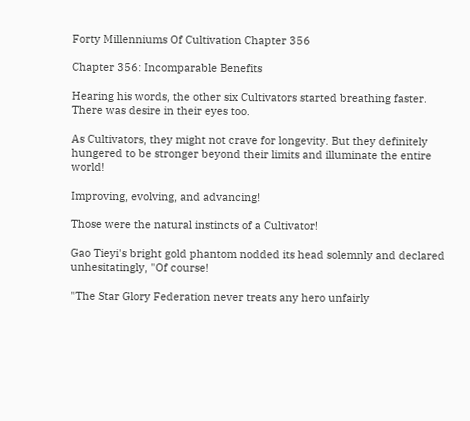Forty Millenniums Of Cultivation Chapter 356

Chapter 356: Incomparable Benefits

Hearing his words, the other six Cultivators started breathing faster. There was desire in their eyes too.

As Cultivators, they might not crave for longevity. But they definitely hungered to be stronger beyond their limits and illuminate the entire world!

Improving, evolving, and advancing!

Those were the natural instincts of a Cultivator!

Gao Tieyi's bright gold phantom nodded its head solemnly and declared unhesitatingly, "Of course!

"The Star Glory Federation never treats any hero unfairly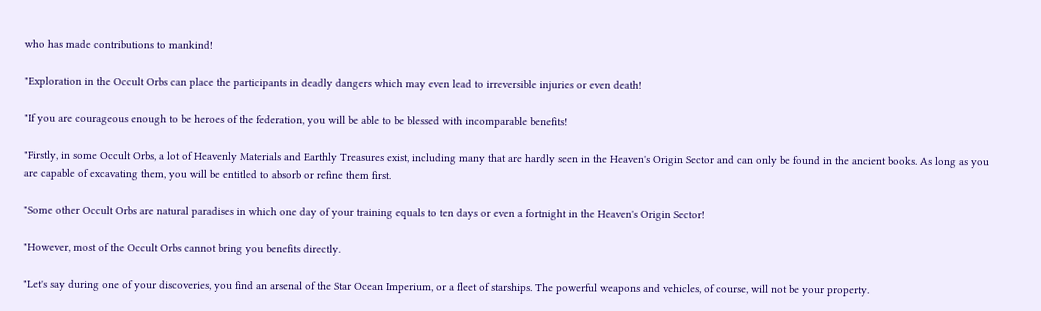who has made contributions to mankind!

"Exploration in the Occult Orbs can place the participants in deadly dangers which may even lead to irreversible injuries or even death!

"If you are courageous enough to be heroes of the federation, you will be able to be blessed with incomparable benefits!

"Firstly, in some Occult Orbs, a lot of Heavenly Materials and Earthly Treasures exist, including many that are hardly seen in the Heaven's Origin Sector and can only be found in the ancient books. As long as you are capable of excavating them, you will be entitled to absorb or refine them first.

"Some other Occult Orbs are natural paradises in which one day of your training equals to ten days or even a fortnight in the Heaven's Origin Sector!

"However, most of the Occult Orbs cannot bring you benefits directly.

"Let's say during one of your discoveries, you find an arsenal of the Star Ocean Imperium, or a fleet of starships. The powerful weapons and vehicles, of course, will not be your property.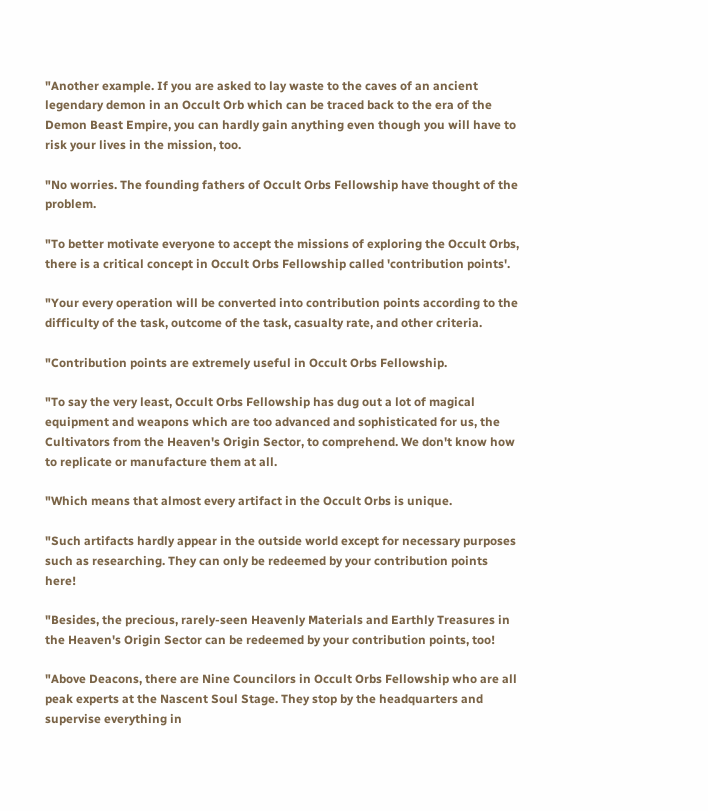"Another example. If you are asked to lay waste to the caves of an ancient legendary demon in an Occult Orb which can be traced back to the era of the Demon Beast Empire, you can hardly gain anything even though you will have to risk your lives in the mission, too.

"No worries. The founding fathers of Occult Orbs Fellowship have thought of the problem.

"To better motivate everyone to accept the missions of exploring the Occult Orbs, there is a critical concept in Occult Orbs Fellowship called 'contribution points'.

"Your every operation will be converted into contribution points according to the difficulty of the task, outcome of the task, casualty rate, and other criteria.

"Contribution points are extremely useful in Occult Orbs Fellowship.

"To say the very least, Occult Orbs Fellowship has dug out a lot of magical equipment and weapons which are too advanced and sophisticated for us, the Cultivators from the Heaven's Origin Sector, to comprehend. We don't know how to replicate or manufacture them at all.

"Which means that almost every artifact in the Occult Orbs is unique.

"Such artifacts hardly appear in the outside world except for necessary purposes such as researching. They can only be redeemed by your contribution points here!

"Besides, the precious, rarely-seen Heavenly Materials and Earthly Treasures in the Heaven's Origin Sector can be redeemed by your contribution points, too!

"Above Deacons, there are Nine Councilors in Occult Orbs Fellowship who are all peak experts at the Nascent Soul Stage. They stop by the headquarters and supervise everything in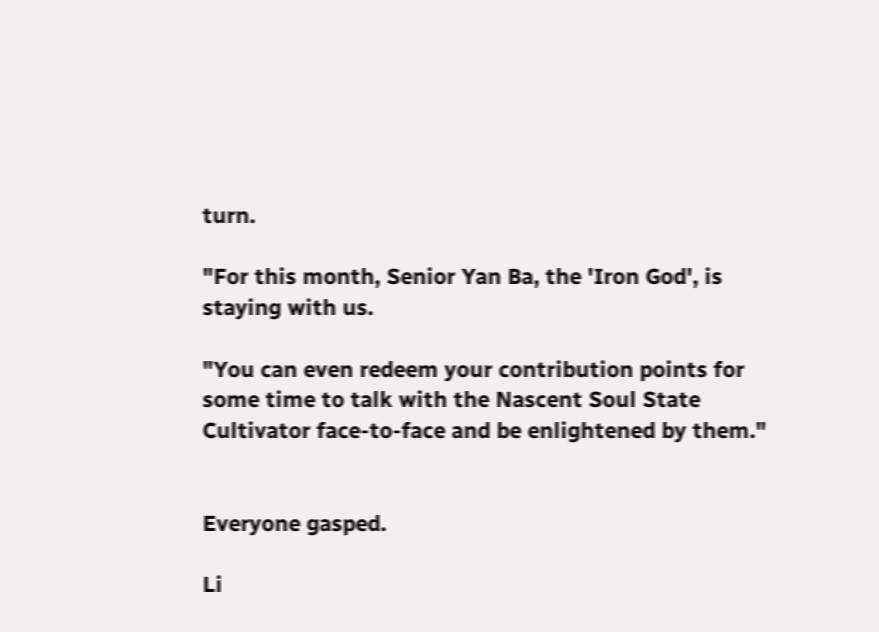turn.

"For this month, Senior Yan Ba, the 'Iron God', is staying with us.

"You can even redeem your contribution points for some time to talk with the Nascent Soul State Cultivator face-to-face and be enlightened by them."


Everyone gasped.

Li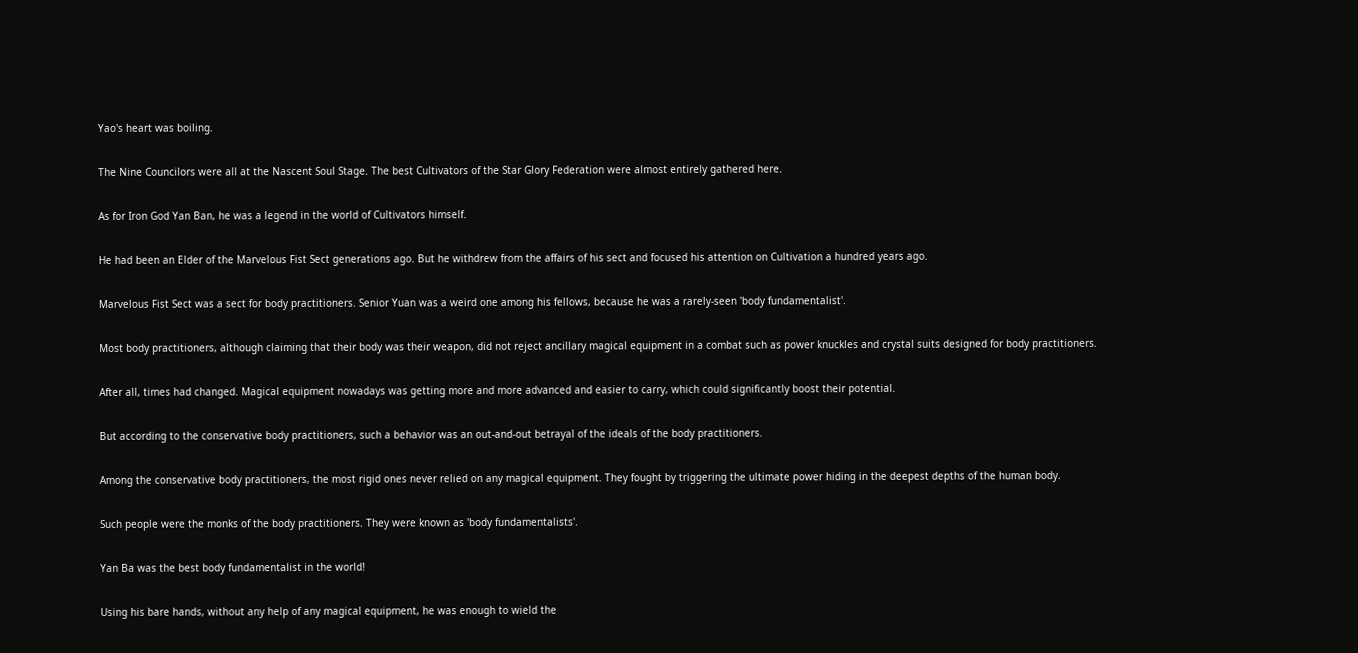Yao's heart was boiling.

The Nine Councilors were all at the Nascent Soul Stage. The best Cultivators of the Star Glory Federation were almost entirely gathered here.

As for Iron God Yan Ban, he was a legend in the world of Cultivators himself.

He had been an Elder of the Marvelous Fist Sect generations ago. But he withdrew from the affairs of his sect and focused his attention on Cultivation a hundred years ago.

Marvelous Fist Sect was a sect for body practitioners. Senior Yuan was a weird one among his fellows, because he was a rarely-seen 'body fundamentalist'.

Most body practitioners, although claiming that their body was their weapon, did not reject ancillary magical equipment in a combat such as power knuckles and crystal suits designed for body practitioners.

After all, times had changed. Magical equipment nowadays was getting more and more advanced and easier to carry, which could significantly boost their potential.

But according to the conservative body practitioners, such a behavior was an out-and-out betrayal of the ideals of the body practitioners.

Among the conservative body practitioners, the most rigid ones never relied on any magical equipment. They fought by triggering the ultimate power hiding in the deepest depths of the human body.

Such people were the monks of the body practitioners. They were known as 'body fundamentalists'.

Yan Ba was the best body fundamentalist in the world!

Using his bare hands, without any help of any magical equipment, he was enough to wield the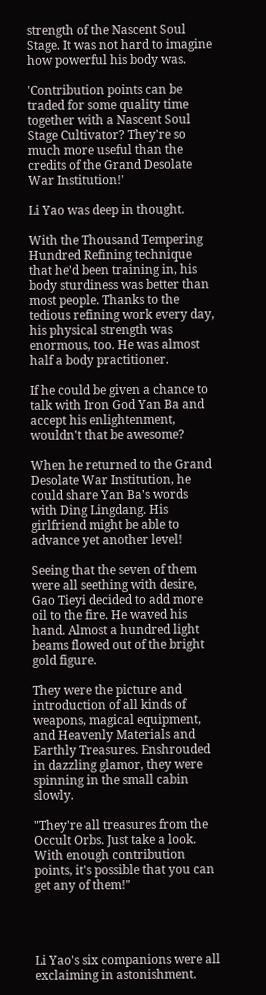strength of the Nascent Soul Stage. It was not hard to imagine how powerful his body was.

'Contribution points can be traded for some quality time together with a Nascent Soul Stage Cultivator? They're so much more useful than the credits of the Grand Desolate War Institution!'

Li Yao was deep in thought.

With the Thousand Tempering Hundred Refining technique that he'd been training in, his body sturdiness was better than most people. Thanks to the tedious refining work every day, his physical strength was enormous, too. He was almost half a body practitioner.

If he could be given a chance to talk with Iron God Yan Ba and accept his enlightenment, wouldn't that be awesome?

When he returned to the Grand Desolate War Institution, he could share Yan Ba's words with Ding Lingdang. His girlfriend might be able to advance yet another level!

Seeing that the seven of them were all seething with desire, Gao Tieyi decided to add more oil to the fire. He waved his hand. Almost a hundred light beams flowed out of the bright gold figure.

They were the picture and introduction of all kinds of weapons, magical equipment, and Heavenly Materials and Earthly Treasures. Enshrouded in dazzling glamor, they were spinning in the small cabin slowly.

"They're all treasures from the Occult Orbs. Just take a look. With enough contribution points, it's possible that you can get any of them!"




Li Yao's six companions were all exclaiming in astonishment.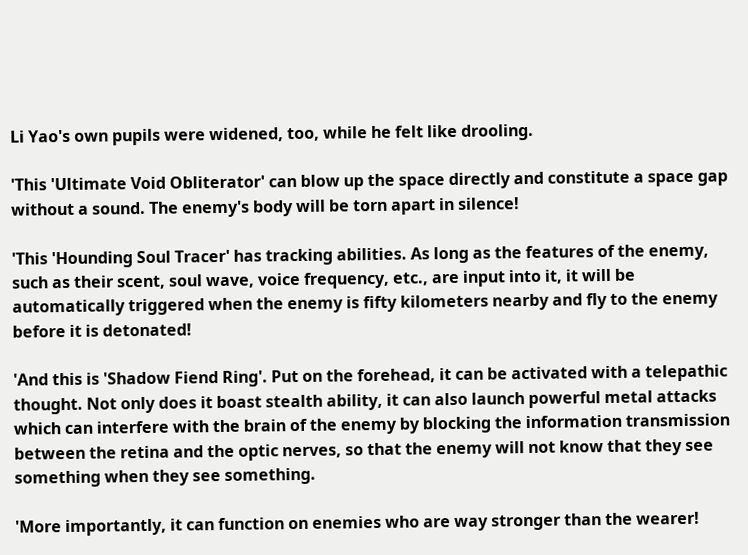Li Yao's own pupils were widened, too, while he felt like drooling.

'This 'Ultimate Void Obliterator' can blow up the space directly and constitute a space gap without a sound. The enemy's body will be torn apart in silence!

'This 'Hounding Soul Tracer' has tracking abilities. As long as the features of the enemy, such as their scent, soul wave, voice frequency, etc., are input into it, it will be automatically triggered when the enemy is fifty kilometers nearby and fly to the enemy before it is detonated!

'And this is 'Shadow Fiend Ring'. Put on the forehead, it can be activated with a telepathic thought. Not only does it boast stealth ability, it can also launch powerful metal attacks which can interfere with the brain of the enemy by blocking the information transmission between the retina and the optic nerves, so that the enemy will not know that they see something when they see something.

'More importantly, it can function on enemies who are way stronger than the wearer!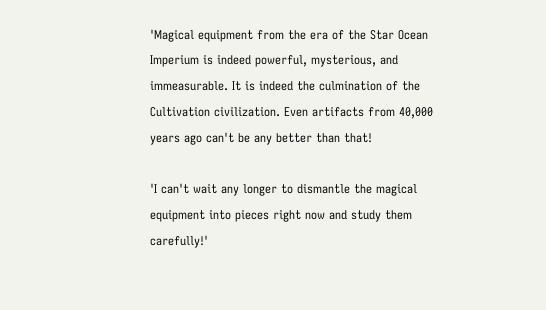'Magical equipment from the era of the Star Ocean Imperium is indeed powerful, mysterious, and immeasurable. It is indeed the culmination of the Cultivation civilization. Even artifacts from 40,000 years ago can't be any better than that!

'I can't wait any longer to dismantle the magical equipment into pieces right now and study them carefully!'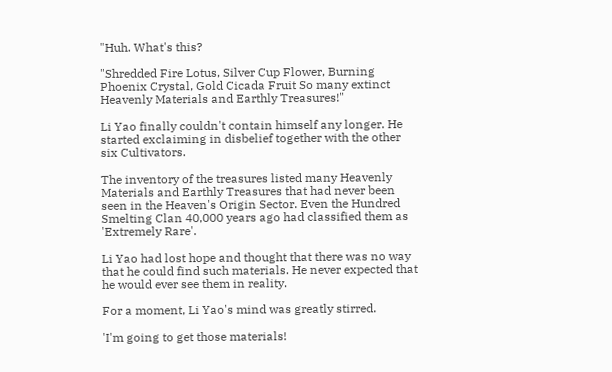"Huh. What's this?

"Shredded Fire Lotus, Silver Cup Flower, Burning Phoenix Crystal, Gold Cicada Fruit So many extinct Heavenly Materials and Earthly Treasures!"

Li Yao finally couldn't contain himself any longer. He started exclaiming in disbelief together with the other six Cultivators.

The inventory of the treasures listed many Heavenly Materials and Earthly Treasures that had never been seen in the Heaven's Origin Sector. Even the Hundred Smelting Clan 40,000 years ago had classified them as 'Extremely Rare'.

Li Yao had lost hope and thought that there was no way that he could find such materials. He never expected that he would ever see them in reality.

For a moment, Li Yao's mind was greatly stirred.

'I'm going to get those materials!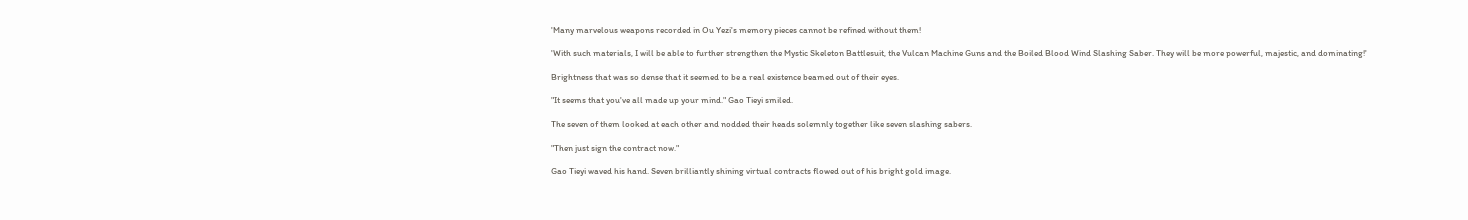'Many marvelous weapons recorded in Ou Yezi's memory pieces cannot be refined without them!

'With such materials, I will be able to further strengthen the Mystic Skeleton Battlesuit, the Vulcan Machine Guns and the Boiled Blood Wind Slashing Saber. They will be more powerful, majestic, and dominating!'

Brightness that was so dense that it seemed to be a real existence beamed out of their eyes.

"It seems that you've all made up your mind." Gao Tieyi smiled.

The seven of them looked at each other and nodded their heads solemnly together like seven slashing sabers.

"Then just sign the contract now."

Gao Tieyi waved his hand. Seven brilliantly shining virtual contracts flowed out of his bright gold image.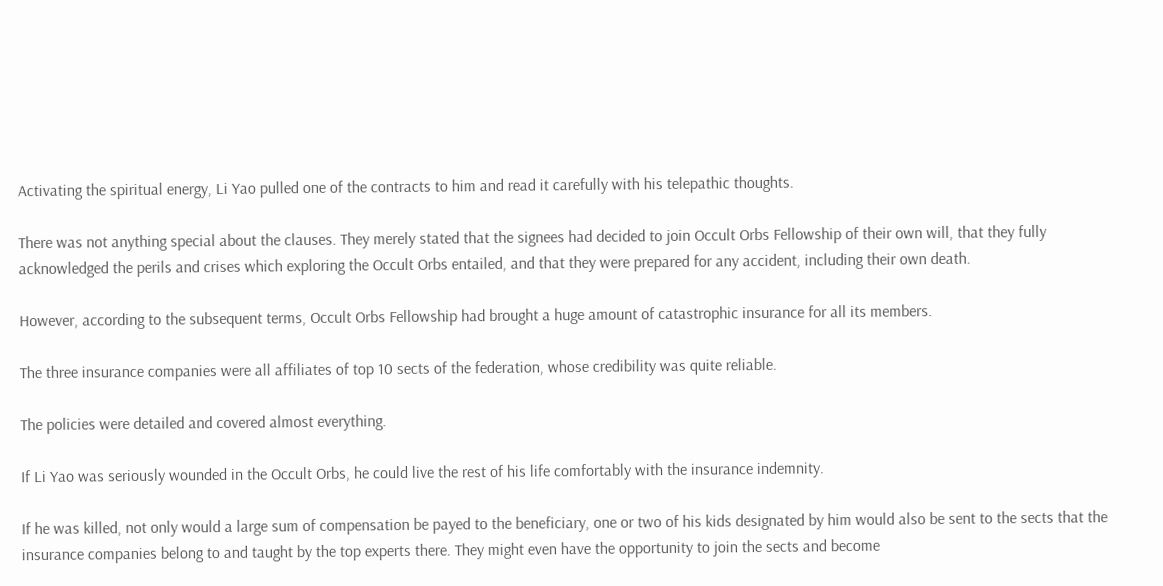Activating the spiritual energy, Li Yao pulled one of the contracts to him and read it carefully with his telepathic thoughts.

There was not anything special about the clauses. They merely stated that the signees had decided to join Occult Orbs Fellowship of their own will, that they fully acknowledged the perils and crises which exploring the Occult Orbs entailed, and that they were prepared for any accident, including their own death.

However, according to the subsequent terms, Occult Orbs Fellowship had brought a huge amount of catastrophic insurance for all its members.

The three insurance companies were all affiliates of top 10 sects of the federation, whose credibility was quite reliable.

The policies were detailed and covered almost everything.

If Li Yao was seriously wounded in the Occult Orbs, he could live the rest of his life comfortably with the insurance indemnity.

If he was killed, not only would a large sum of compensation be payed to the beneficiary, one or two of his kids designated by him would also be sent to the sects that the insurance companies belong to and taught by the top experts there. They might even have the opportunity to join the sects and become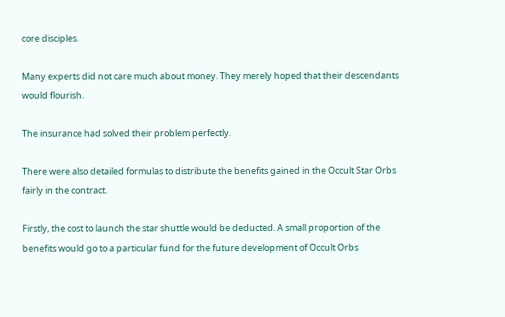core disciples.

Many experts did not care much about money. They merely hoped that their descendants would flourish.

The insurance had solved their problem perfectly.

There were also detailed formulas to distribute the benefits gained in the Occult Star Orbs fairly in the contract.

Firstly, the cost to launch the star shuttle would be deducted. A small proportion of the benefits would go to a particular fund for the future development of Occult Orbs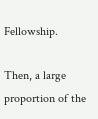Fellowship.

Then, a large proportion of the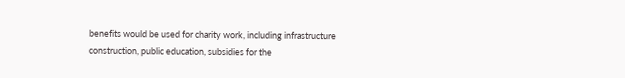benefits would be used for charity work, including infrastructure construction, public education, subsidies for the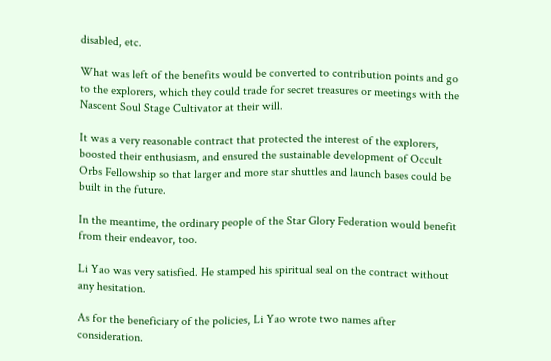disabled, etc.

What was left of the benefits would be converted to contribution points and go to the explorers, which they could trade for secret treasures or meetings with the Nascent Soul Stage Cultivator at their will.

It was a very reasonable contract that protected the interest of the explorers, boosted their enthusiasm, and ensured the sustainable development of Occult Orbs Fellowship so that larger and more star shuttles and launch bases could be built in the future.

In the meantime, the ordinary people of the Star Glory Federation would benefit from their endeavor, too.

Li Yao was very satisfied. He stamped his spiritual seal on the contract without any hesitation.

As for the beneficiary of the policies, Li Yao wrote two names after consideration.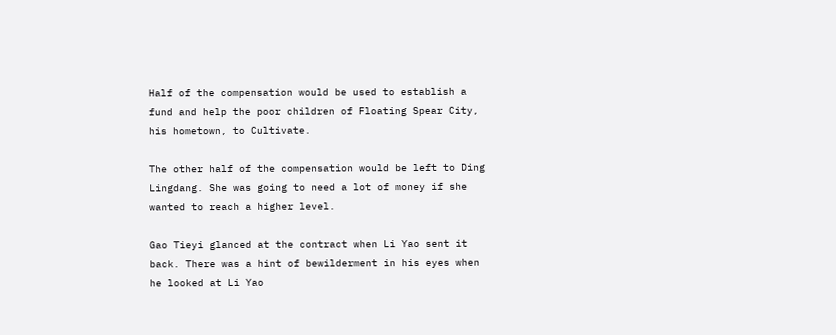Half of the compensation would be used to establish a fund and help the poor children of Floating Spear City, his hometown, to Cultivate.

The other half of the compensation would be left to Ding Lingdang. She was going to need a lot of money if she wanted to reach a higher level.

Gao Tieyi glanced at the contract when Li Yao sent it back. There was a hint of bewilderment in his eyes when he looked at Li Yao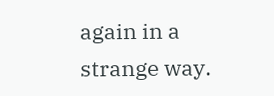again in a strange way.